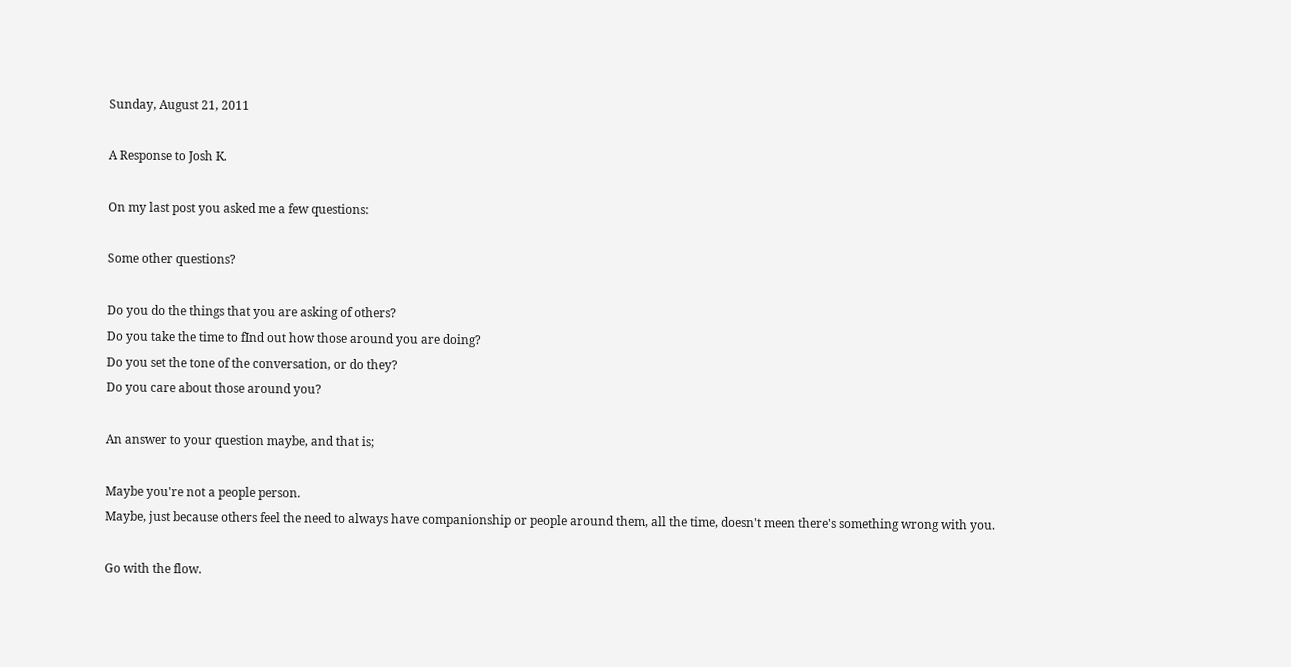Sunday, August 21, 2011

A Response to Josh K.

On my last post you asked me a few questions:

Some other questions?

Do you do the things that you are asking of others?
Do you take the time to fInd out how those around you are doing?
Do you set the tone of the conversation, or do they?
Do you care about those around you?

An answer to your question maybe, and that is;

Maybe you're not a people person.
Maybe, just because others feel the need to always have companionship or people around them, all the time, doesn't meen there's something wrong with you.

Go with the flow.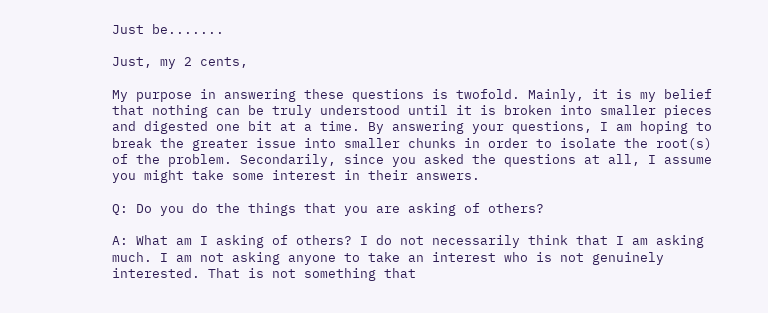Just be.......

Just, my 2 cents,

My purpose in answering these questions is twofold. Mainly, it is my belief that nothing can be truly understood until it is broken into smaller pieces and digested one bit at a time. By answering your questions, I am hoping to break the greater issue into smaller chunks in order to isolate the root(s) of the problem. Secondarily, since you asked the questions at all, I assume you might take some interest in their answers.

Q: Do you do the things that you are asking of others?

A: What am I asking of others? I do not necessarily think that I am asking much. I am not asking anyone to take an interest who is not genuinely interested. That is not something that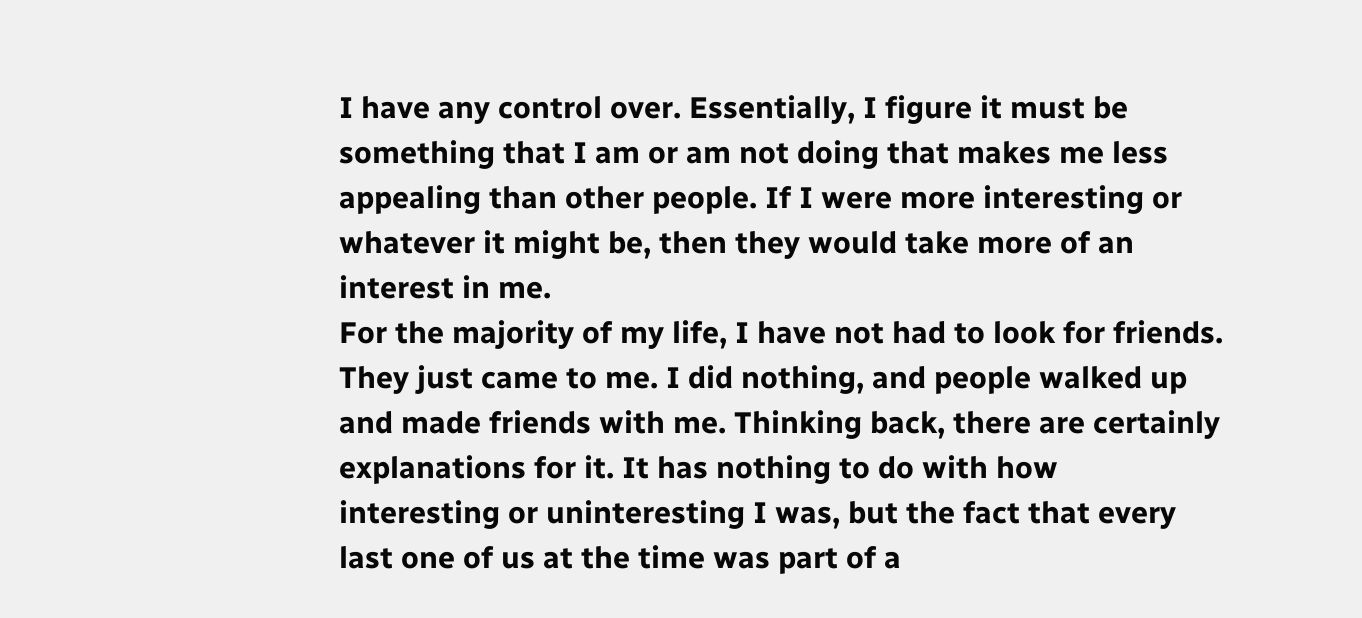I have any control over. Essentially, I figure it must be something that I am or am not doing that makes me less appealing than other people. If I were more interesting or whatever it might be, then they would take more of an interest in me.
For the majority of my life, I have not had to look for friends. They just came to me. I did nothing, and people walked up and made friends with me. Thinking back, there are certainly explanations for it. It has nothing to do with how interesting or uninteresting I was, but the fact that every last one of us at the time was part of a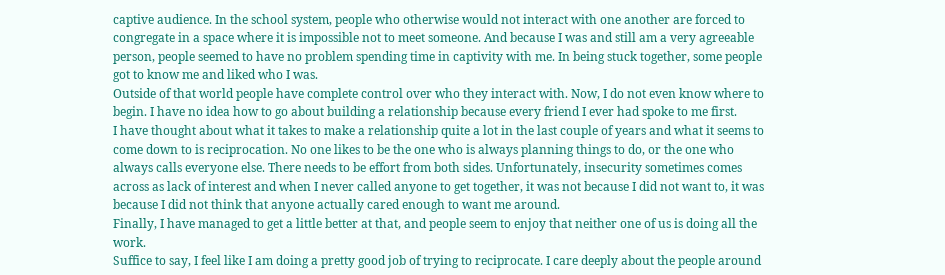captive audience. In the school system, people who otherwise would not interact with one another are forced to congregate in a space where it is impossible not to meet someone. And because I was and still am a very agreeable person, people seemed to have no problem spending time in captivity with me. In being stuck together, some people got to know me and liked who I was.
Outside of that world people have complete control over who they interact with. Now, I do not even know where to begin. I have no idea how to go about building a relationship because every friend I ever had spoke to me first.
I have thought about what it takes to make a relationship quite a lot in the last couple of years and what it seems to come down to is reciprocation. No one likes to be the one who is always planning things to do, or the one who always calls everyone else. There needs to be effort from both sides. Unfortunately, insecurity sometimes comes across as lack of interest and when I never called anyone to get together, it was not because I did not want to, it was because I did not think that anyone actually cared enough to want me around.
Finally, I have managed to get a little better at that, and people seem to enjoy that neither one of us is doing all the work.
Suffice to say, I feel like I am doing a pretty good job of trying to reciprocate. I care deeply about the people around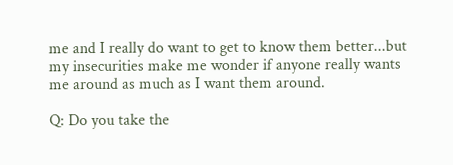me and I really do want to get to know them better...but my insecurities make me wonder if anyone really wants me around as much as I want them around.

Q: Do you take the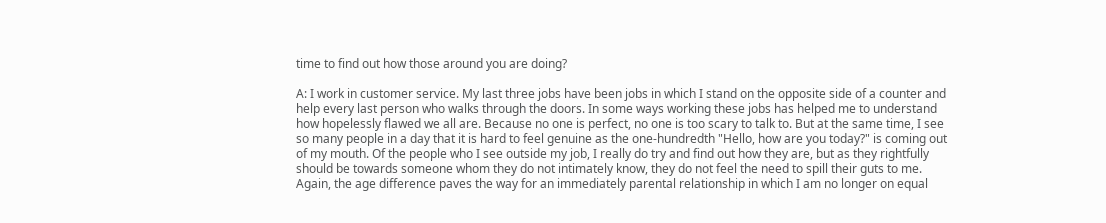time to find out how those around you are doing?

A: I work in customer service. My last three jobs have been jobs in which I stand on the opposite side of a counter and help every last person who walks through the doors. In some ways working these jobs has helped me to understand how hopelessly flawed we all are. Because no one is perfect, no one is too scary to talk to. But at the same time, I see so many people in a day that it is hard to feel genuine as the one-hundredth "Hello, how are you today?" is coming out of my mouth. Of the people who I see outside my job, I really do try and find out how they are, but as they rightfully should be towards someone whom they do not intimately know, they do not feel the need to spill their guts to me. Again, the age difference paves the way for an immediately parental relationship in which I am no longer on equal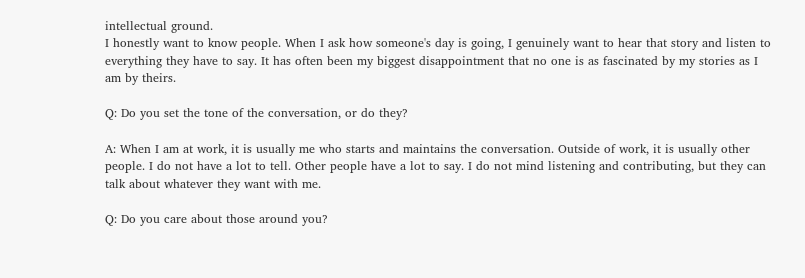intellectual ground.
I honestly want to know people. When I ask how someone's day is going, I genuinely want to hear that story and listen to everything they have to say. It has often been my biggest disappointment that no one is as fascinated by my stories as I am by theirs.

Q: Do you set the tone of the conversation, or do they?

A: When I am at work, it is usually me who starts and maintains the conversation. Outside of work, it is usually other people. I do not have a lot to tell. Other people have a lot to say. I do not mind listening and contributing, but they can talk about whatever they want with me.

Q: Do you care about those around you?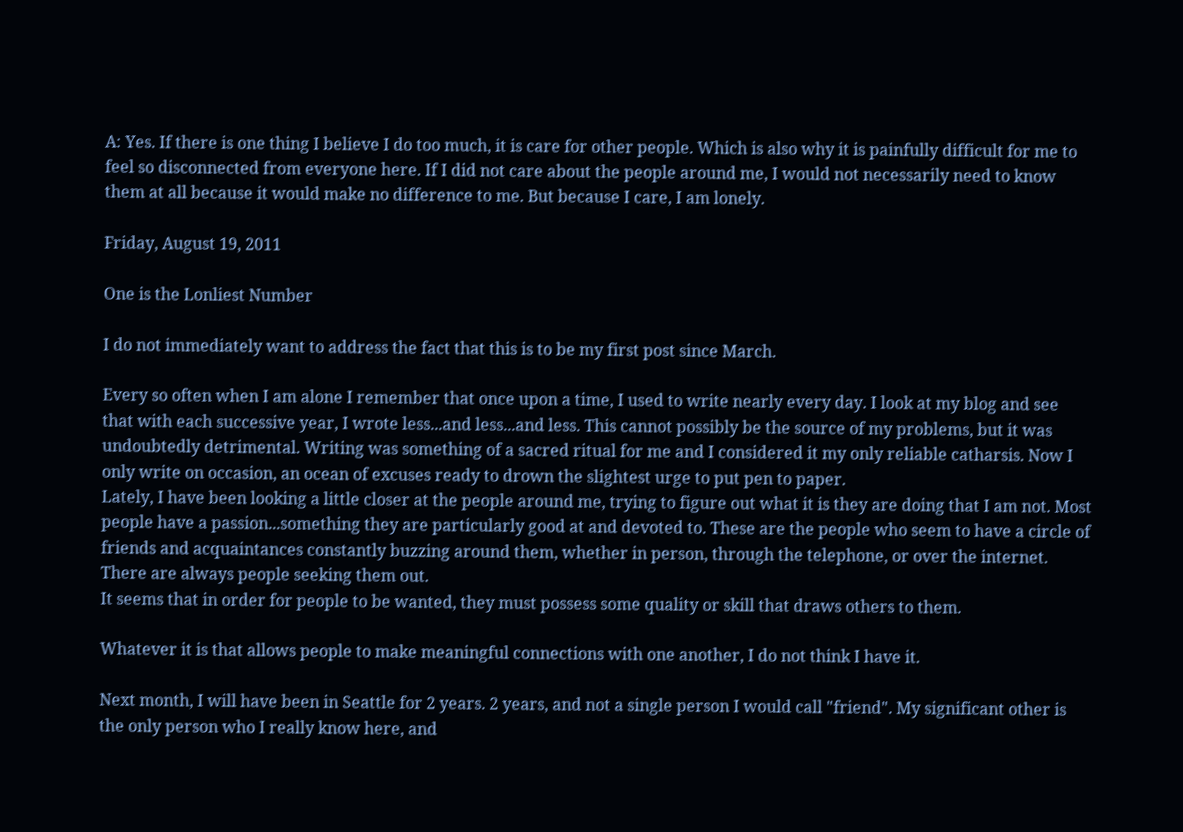A: Yes. If there is one thing I believe I do too much, it is care for other people. Which is also why it is painfully difficult for me to feel so disconnected from everyone here. If I did not care about the people around me, I would not necessarily need to know them at all because it would make no difference to me. But because I care, I am lonely.

Friday, August 19, 2011

One is the Lonliest Number

I do not immediately want to address the fact that this is to be my first post since March.

Every so often when I am alone I remember that once upon a time, I used to write nearly every day. I look at my blog and see that with each successive year, I wrote less...and less...and less. This cannot possibly be the source of my problems, but it was undoubtedly detrimental. Writing was something of a sacred ritual for me and I considered it my only reliable catharsis. Now I only write on occasion, an ocean of excuses ready to drown the slightest urge to put pen to paper.
Lately, I have been looking a little closer at the people around me, trying to figure out what it is they are doing that I am not. Most people have a passion...something they are particularly good at and devoted to. These are the people who seem to have a circle of friends and acquaintances constantly buzzing around them, whether in person, through the telephone, or over the internet. There are always people seeking them out.
It seems that in order for people to be wanted, they must possess some quality or skill that draws others to them.

Whatever it is that allows people to make meaningful connections with one another, I do not think I have it.

Next month, I will have been in Seattle for 2 years. 2 years, and not a single person I would call "friend". My significant other is the only person who I really know here, and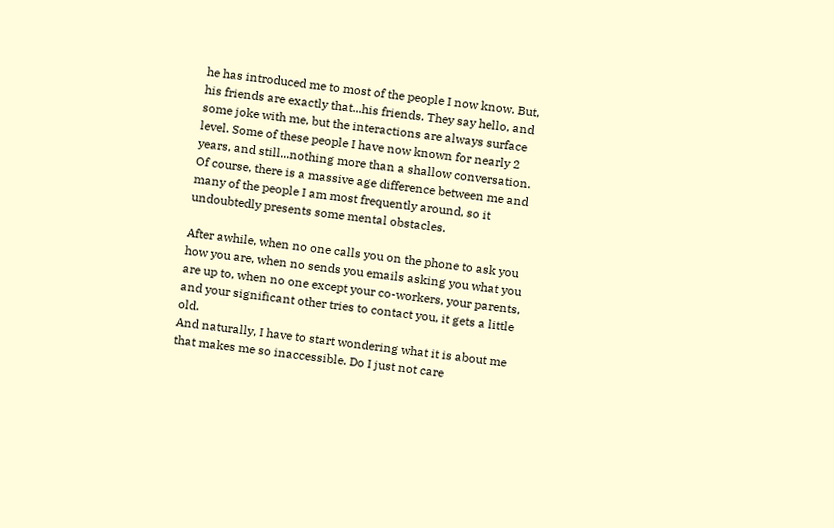he has introduced me to most of the people I now know. But, his friends are exactly that...his friends. They say hello, and some joke with me, but the interactions are always surface level. Some of these people I have now known for nearly 2 years, and still...nothing more than a shallow conversation. Of course, there is a massive age difference between me and many of the people I am most frequently around, so it undoubtedly presents some mental obstacles.

After awhile, when no one calls you on the phone to ask you how you are, when no sends you emails asking you what you are up to, when no one except your co-workers, your parents, and your significant other tries to contact you, it gets a little old.
And naturally, I have to start wondering what it is about me that makes me so inaccessible. Do I just not care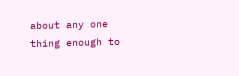about any one thing enough to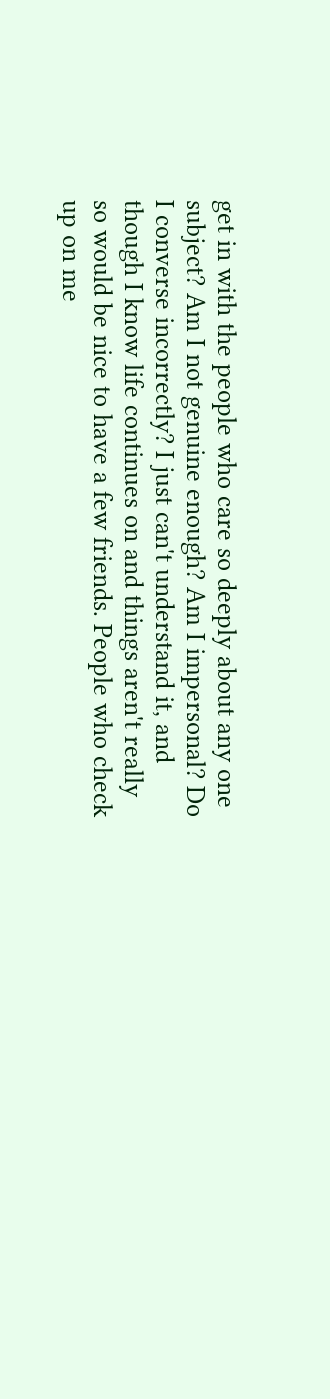get in with the people who care so deeply about any one subject? Am I not genuine enough? Am I impersonal? Do I converse incorrectly? I just can't understand it, and though I know life continues on and things aren't really so would be nice to have a few friends. People who check up on me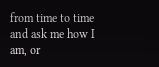from time to time and ask me how I am, or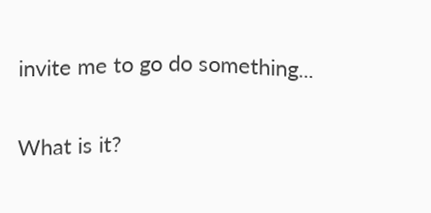invite me to go do something...

What is it?